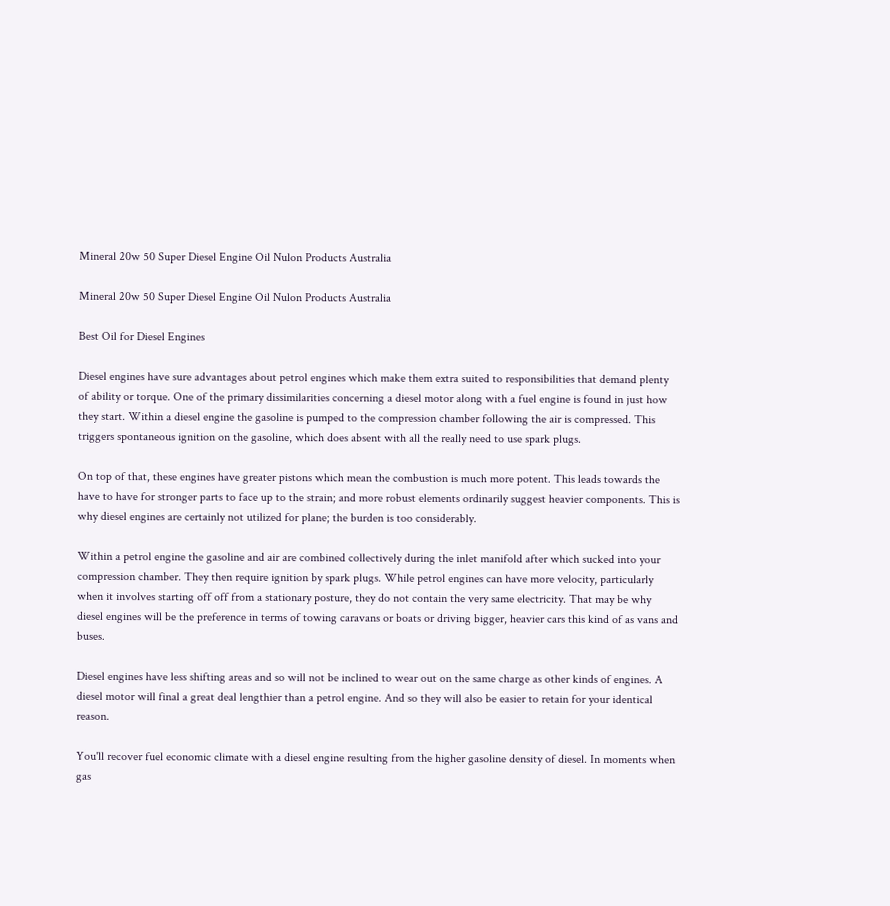Mineral 20w 50 Super Diesel Engine Oil Nulon Products Australia

Mineral 20w 50 Super Diesel Engine Oil Nulon Products Australia

Best Oil for Diesel Engines

Diesel engines have sure advantages about petrol engines which make them extra suited to responsibilities that demand plenty of ability or torque. One of the primary dissimilarities concerning a diesel motor along with a fuel engine is found in just how they start. Within a diesel engine the gasoline is pumped to the compression chamber following the air is compressed. This triggers spontaneous ignition on the gasoline, which does absent with all the really need to use spark plugs.

On top of that, these engines have greater pistons which mean the combustion is much more potent. This leads towards the have to have for stronger parts to face up to the strain; and more robust elements ordinarily suggest heavier components. This is why diesel engines are certainly not utilized for plane; the burden is too considerably.

Within a petrol engine the gasoline and air are combined collectively during the inlet manifold after which sucked into your compression chamber. They then require ignition by spark plugs. While petrol engines can have more velocity, particularly when it involves starting off off from a stationary posture, they do not contain the very same electricity. That may be why diesel engines will be the preference in terms of towing caravans or boats or driving bigger, heavier cars this kind of as vans and buses.

Diesel engines have less shifting areas and so will not be inclined to wear out on the same charge as other kinds of engines. A diesel motor will final a great deal lengthier than a petrol engine. And so they will also be easier to retain for your identical reason.

You'll recover fuel economic climate with a diesel engine resulting from the higher gasoline density of diesel. In moments when gas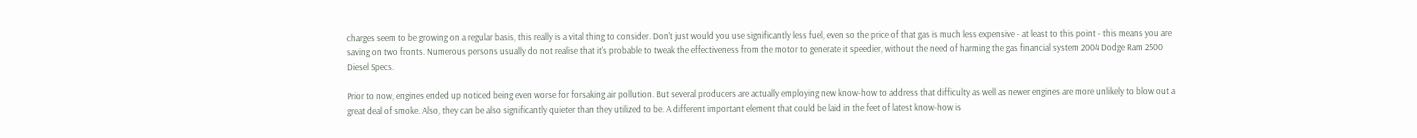charges seem to be growing on a regular basis, this really is a vital thing to consider. Don't just would you use significantly less fuel, even so the price of that gas is much less expensive - at least to this point - this means you are saving on two fronts. Numerous persons usually do not realise that it's probable to tweak the effectiveness from the motor to generate it speedier, without the need of harming the gas financial system 2004 Dodge Ram 2500 Diesel Specs.

Prior to now, engines ended up noticed being even worse for forsaking air pollution. But several producers are actually employing new know-how to address that difficulty as well as newer engines are more unlikely to blow out a great deal of smoke. Also, they can be also significantly quieter than they utilized to be. A different important element that could be laid in the feet of latest know-how is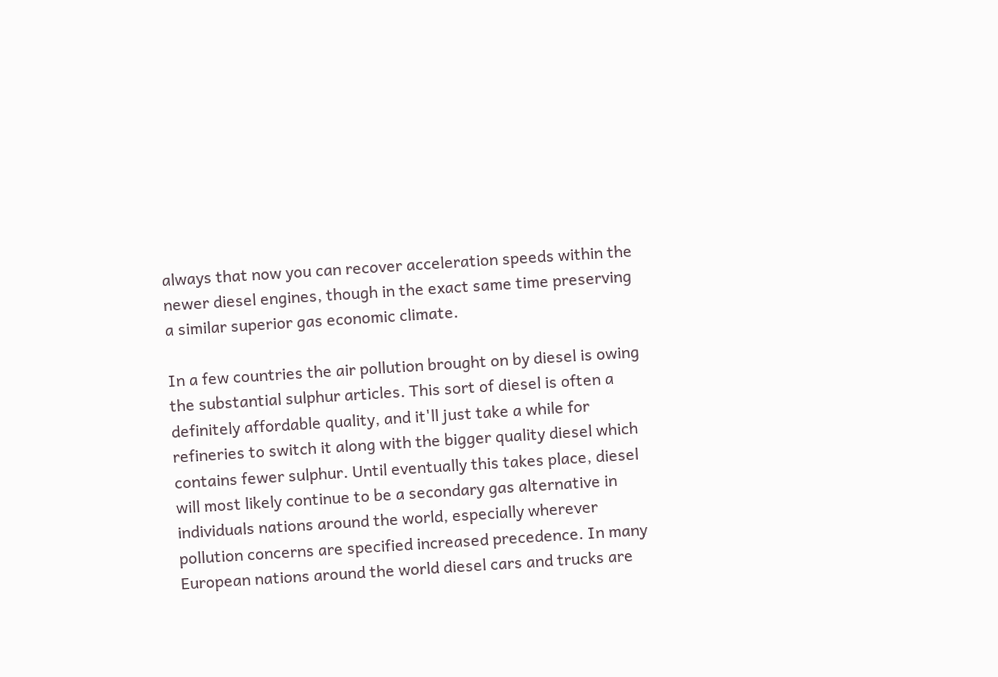always that now you can recover acceleration speeds within the newer diesel engines, though in the exact same time preserving a similar superior gas economic climate.

In a few countries the air pollution brought on by diesel is owing the substantial sulphur articles. This sort of diesel is often a definitely affordable quality, and it'll just take a while for refineries to switch it along with the bigger quality diesel which contains fewer sulphur. Until eventually this takes place, diesel will most likely continue to be a secondary gas alternative in individuals nations around the world, especially wherever pollution concerns are specified increased precedence. In many European nations around the world diesel cars and trucks are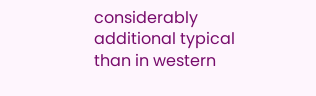considerably additional typical than in western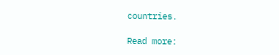countries.

Read more: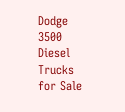Dodge 3500 Diesel Trucks for Sale